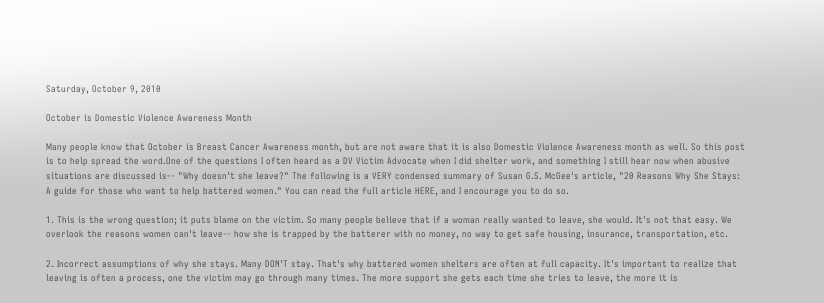Saturday, October 9, 2010

October is Domestic Violence Awareness Month

Many people know that October is Breast Cancer Awareness month, but are not aware that it is also Domestic Violence Awareness month as well. So this post is to help spread the word.One of the questions I often heard as a DV Victim Advocate when I did shelter work, and something I still hear now when abusive situations are discussed is-- "Why doesn't she leave?" The following is a VERY condensed summary of Susan G.S. McGee's article, "20 Reasons Why She Stays: A guide for those who want to help battered women." You can read the full article HERE, and I encourage you to do so.

1. This is the wrong question; it puts blame on the victim. So many people believe that if a woman really wanted to leave, she would. It's not that easy. We overlook the reasons women can't leave-- how she is trapped by the batterer with no money, no way to get safe housing, insurance, transportation, etc.

2. Incorrect assumptions of why she stays. Many DON'T stay. That's why battered women shelters are often at full capacity. It's important to realize that leaving is often a process, one the victim may go through many times. The more support she gets each time she tries to leave, the more it is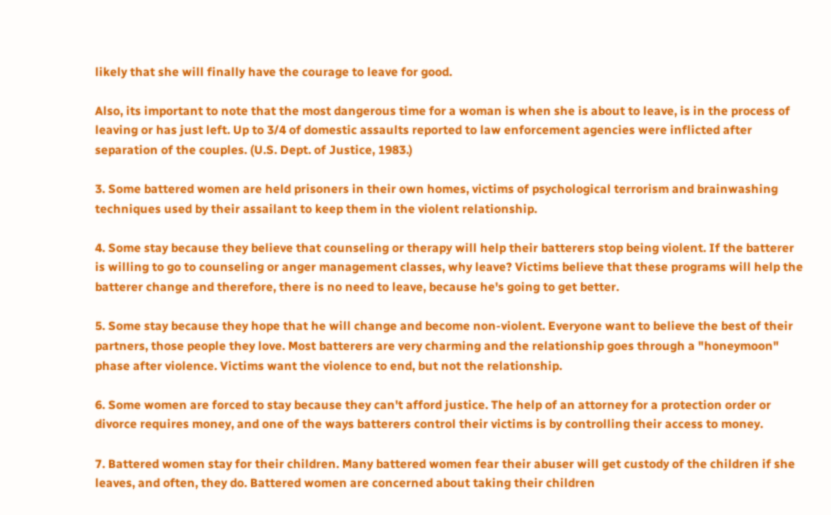likely that she will finally have the courage to leave for good.

Also, its important to note that the most dangerous time for a woman is when she is about to leave, is in the process of leaving or has just left. Up to 3/4 of domestic assaults reported to law enforcement agencies were inflicted after separation of the couples. (U.S. Dept. of Justice, 1983.)

3. Some battered women are held prisoners in their own homes, victims of psychological terrorism and brainwashing techniques used by their assailant to keep them in the violent relationship.

4. Some stay because they believe that counseling or therapy will help their batterers stop being violent. If the batterer is willing to go to counseling or anger management classes, why leave? Victims believe that these programs will help the batterer change and therefore, there is no need to leave, because he's going to get better.

5. Some stay because they hope that he will change and become non-violent. Everyone want to believe the best of their partners, those people they love. Most batterers are very charming and the relationship goes through a "honeymoon" phase after violence. Victims want the violence to end, but not the relationship.

6. Some women are forced to stay because they can't afford justice. The help of an attorney for a protection order or divorce requires money, and one of the ways batterers control their victims is by controlling their access to money.

7. Battered women stay for their children. Many battered women fear their abuser will get custody of the children if she leaves, and often, they do. Battered women are concerned about taking their children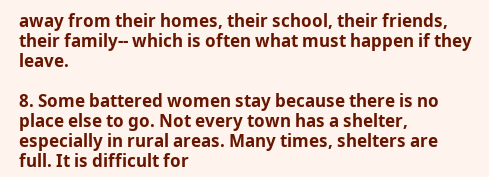away from their homes, their school, their friends, their family-- which is often what must happen if they leave.

8. Some battered women stay because there is no place else to go. Not every town has a shelter, especially in rural areas. Many times, shelters are full. It is difficult for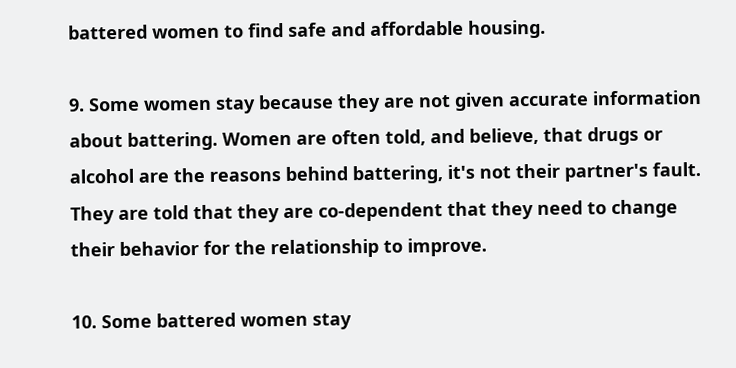battered women to find safe and affordable housing.

9. Some women stay because they are not given accurate information about battering. Women are often told, and believe, that drugs or alcohol are the reasons behind battering, it's not their partner's fault. They are told that they are co-dependent that they need to change their behavior for the relationship to improve.

10. Some battered women stay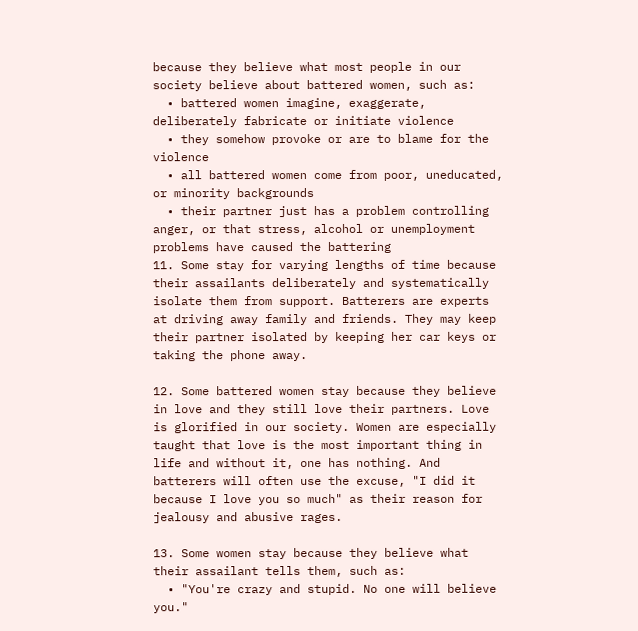because they believe what most people in our society believe about battered women, such as:
  • battered women imagine, exaggerate, deliberately fabricate or initiate violence
  • they somehow provoke or are to blame for the violence
  • all battered women come from poor, uneducated, or minority backgrounds
  • their partner just has a problem controlling anger, or that stress, alcohol or unemployment problems have caused the battering
11. Some stay for varying lengths of time because their assailants deliberately and systematically isolate them from support. Batterers are experts at driving away family and friends. They may keep their partner isolated by keeping her car keys or taking the phone away.

12. Some battered women stay because they believe in love and they still love their partners. Love is glorified in our society. Women are especially taught that love is the most important thing in life and without it, one has nothing. And batterers will often use the excuse, "I did it because I love you so much" as their reason for jealousy and abusive rages.

13. Some women stay because they believe what their assailant tells them, such as:
  • "You're crazy and stupid. No one will believe you."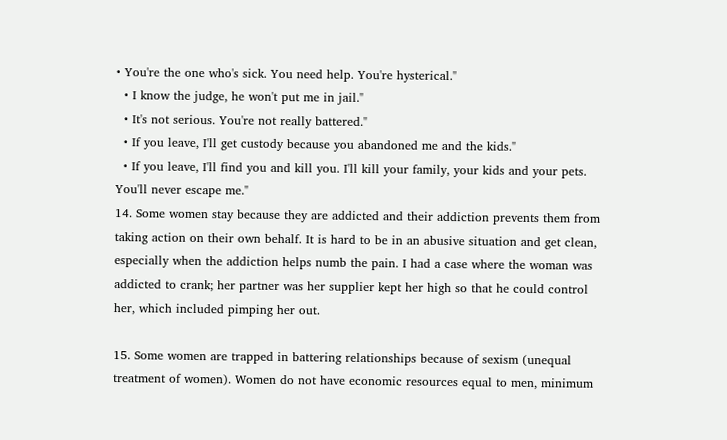• You're the one who's sick. You need help. You're hysterical."
  • I know the judge, he won't put me in jail."
  • It's not serious. You're not really battered."
  • If you leave, I'll get custody because you abandoned me and the kids."
  • If you leave, I'll find you and kill you. I'll kill your family, your kids and your pets. You'll never escape me."
14. Some women stay because they are addicted and their addiction prevents them from taking action on their own behalf. It is hard to be in an abusive situation and get clean, especially when the addiction helps numb the pain. I had a case where the woman was addicted to crank; her partner was her supplier kept her high so that he could control her, which included pimping her out.

15. Some women are trapped in battering relationships because of sexism (unequal treatment of women). Women do not have economic resources equal to men, minimum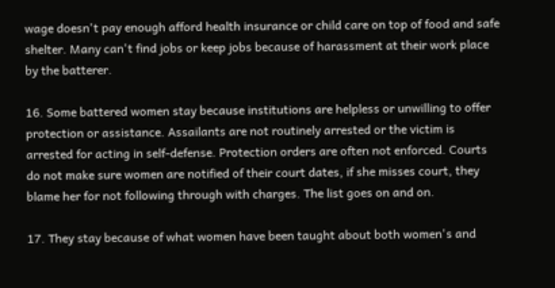wage doesn't pay enough afford health insurance or child care on top of food and safe shelter. Many can't find jobs or keep jobs because of harassment at their work place by the batterer.

16. Some battered women stay because institutions are helpless or unwilling to offer protection or assistance. Assailants are not routinely arrested or the victim is arrested for acting in self-defense. Protection orders are often not enforced. Courts do not make sure women are notified of their court dates, if she misses court, they blame her for not following through with charges. The list goes on and on.

17. They stay because of what women have been taught about both women's and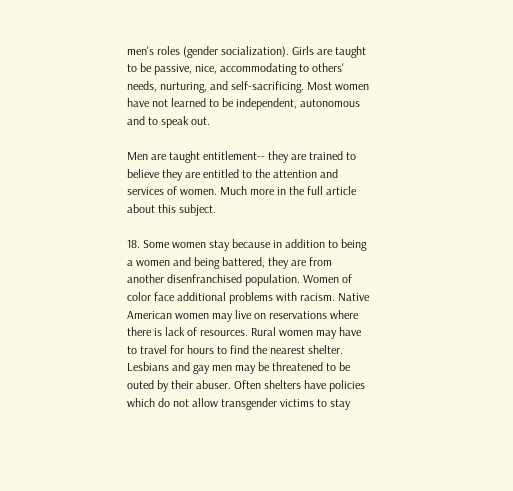men's roles (gender socialization). Girls are taught to be passive, nice, accommodating to others' needs, nurturing, and self-sacrificing. Most women have not learned to be independent, autonomous and to speak out.

Men are taught entitlement-- they are trained to believe they are entitled to the attention and services of women. Much more in the full article about this subject.

18. Some women stay because in addition to being a women and being battered, they are from another disenfranchised population. Women of color face additional problems with racism. Native American women may live on reservations where there is lack of resources. Rural women may have to travel for hours to find the nearest shelter. Lesbians and gay men may be threatened to be outed by their abuser. Often shelters have policies which do not allow transgender victims to stay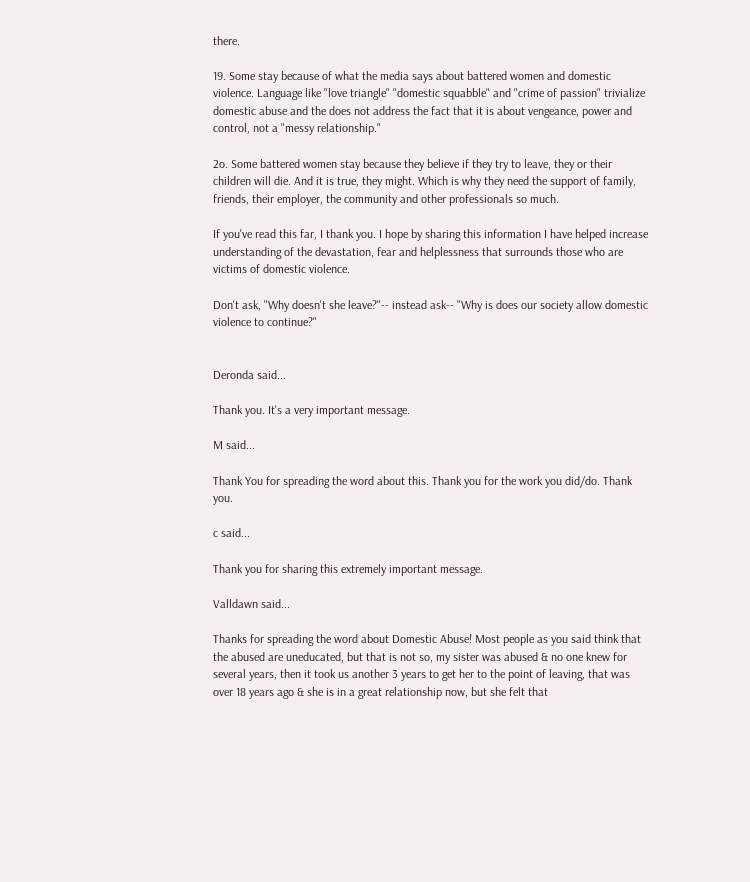there.

19. Some stay because of what the media says about battered women and domestic violence. Language like "love triangle" "domestic squabble" and "crime of passion" trivialize domestic abuse and the does not address the fact that it is about vengeance, power and control, not a "messy relationship."

2o. Some battered women stay because they believe if they try to leave, they or their children will die. And it is true, they might. Which is why they need the support of family, friends, their employer, the community and other professionals so much.

If you've read this far, I thank you. I hope by sharing this information I have helped increase understanding of the devastation, fear and helplessness that surrounds those who are victims of domestic violence.

Don't ask, "Why doesn't she leave?"-- instead ask-- "Why is does our society allow domestic violence to continue?"


Deronda said...

Thank you. It's a very important message.

M said...

Thank You for spreading the word about this. Thank you for the work you did/do. Thank you.

c said...

Thank you for sharing this extremely important message.

Valldawn said...

Thanks for spreading the word about Domestic Abuse! Most people as you said think that the abused are uneducated, but that is not so, my sister was abused & no one knew for several years, then it took us another 3 years to get her to the point of leaving, that was over 18 years ago & she is in a great relationship now, but she felt that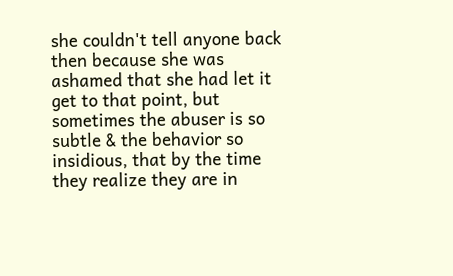she couldn't tell anyone back then because she was ashamed that she had let it get to that point, but sometimes the abuser is so subtle & the behavior so insidious, that by the time they realize they are in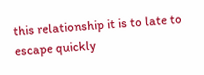this relationship it is to late to escape quickly